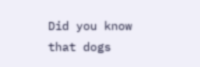Did you know that dogs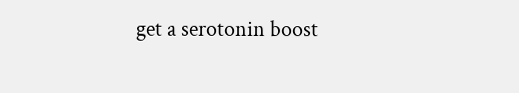get a serotonin boost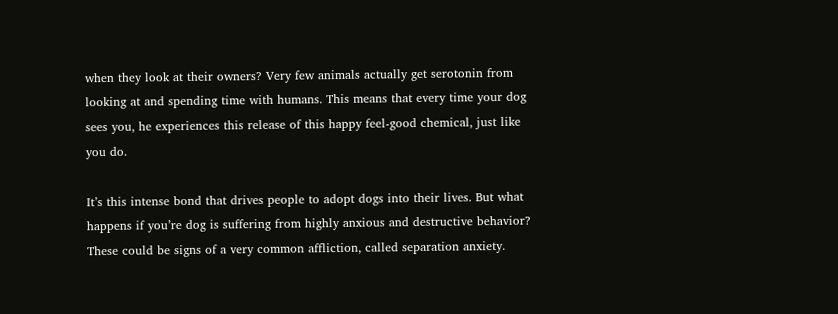when they look at their owners? Very few animals actually get serotonin from looking at and spending time with humans. This means that every time your dog sees you, he experiences this release of this happy feel-good chemical, just like you do.

It’s this intense bond that drives people to adopt dogs into their lives. But what happens if you’re dog is suffering from highly anxious and destructive behavior? These could be signs of a very common affliction, called separation anxiety.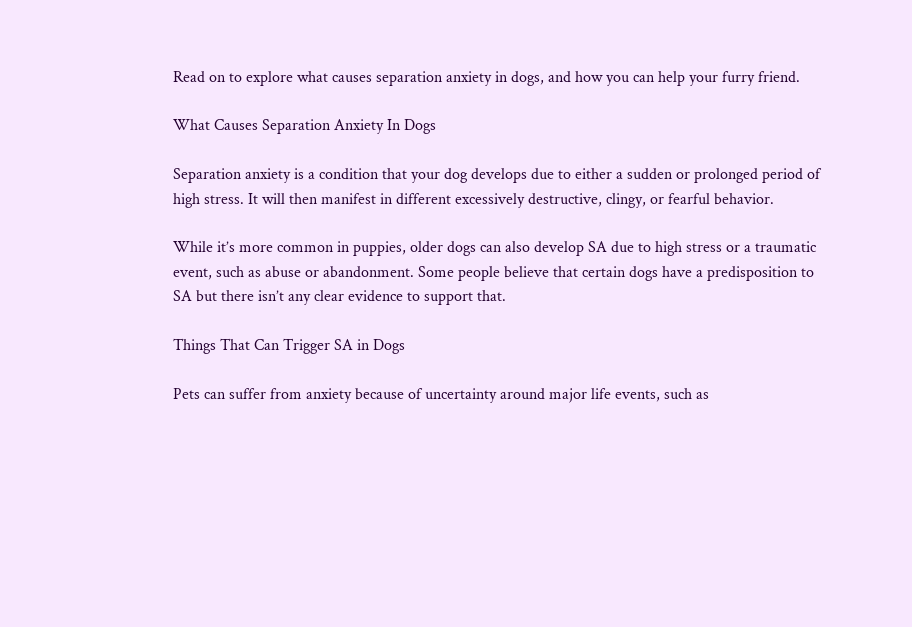Read on to explore what causes separation anxiety in dogs, and how you can help your furry friend.

What Causes Separation Anxiety In Dogs

Separation anxiety is a condition that your dog develops due to either a sudden or prolonged period of high stress. It will then manifest in different excessively destructive, clingy, or fearful behavior.

While it’s more common in puppies, older dogs can also develop SA due to high stress or a traumatic event, such as abuse or abandonment. Some people believe that certain dogs have a predisposition to SA but there isn’t any clear evidence to support that.

Things That Can Trigger SA in Dogs

Pets can suffer from anxiety because of uncertainty around major life events, such as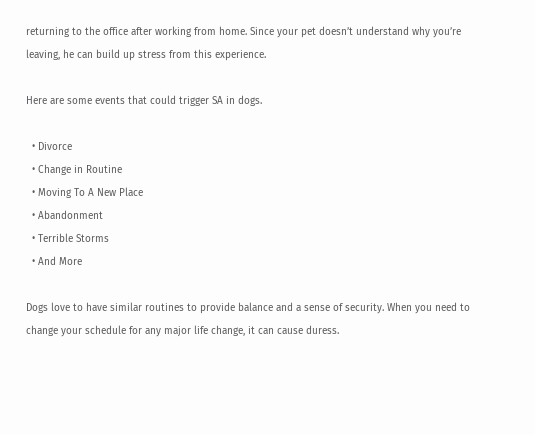returning to the office after working from home. Since your pet doesn’t understand why you’re leaving, he can build up stress from this experience.

Here are some events that could trigger SA in dogs.

  • Divorce
  • Change in Routine
  • Moving To A New Place
  • Abandonment
  • Terrible Storms
  • And More

Dogs love to have similar routines to provide balance and a sense of security. When you need to change your schedule for any major life change, it can cause duress.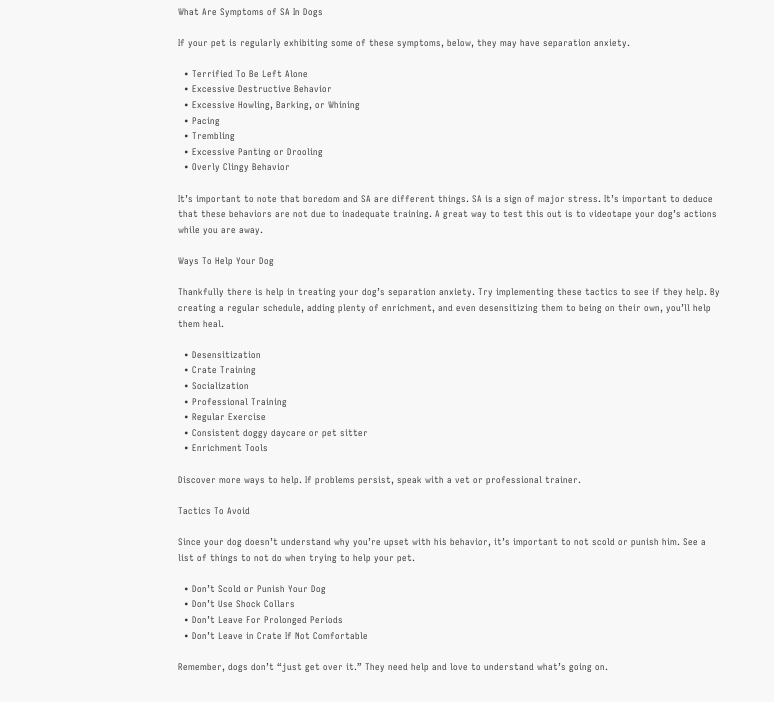What Are Symptoms of SA In Dogs

If your pet is regularly exhibiting some of these symptoms, below, they may have separation anxiety.

  • Terrified To Be Left Alone
  • Excessive Destructive Behavior
  • Excessive Howling, Barking, or Whining
  • Pacing
  • Trembling
  • Excessive Panting or Drooling
  • Overly Clingy Behavior

It’s important to note that boredom and SA are different things. SA is a sign of major stress. It’s important to deduce that these behaviors are not due to inadequate training. A great way to test this out is to videotape your dog’s actions while you are away.

Ways To Help Your Dog

Thankfully there is help in treating your dog’s separation anxiety. Try implementing these tactics to see if they help. By creating a regular schedule, adding plenty of enrichment, and even desensitizing them to being on their own, you’ll help them heal.

  • Desensitization
  • Crate Training
  • Socialization
  • Professional Training
  • Regular Exercise
  • Consistent doggy daycare or pet sitter
  • Enrichment Tools

Discover more ways to help. If problems persist, speak with a vet or professional trainer.

Tactics To Avoid

Since your dog doesn’t understand why you’re upset with his behavior, it’s important to not scold or punish him. See a list of things to not do when trying to help your pet.

  • Don’t Scold or Punish Your Dog
  • Don’t Use Shock Collars
  • Don’t Leave For Prolonged Periods
  • Don’t Leave in Crate If Not Comfortable

Remember, dogs don’t “just get over it.” They need help and love to understand what’s going on.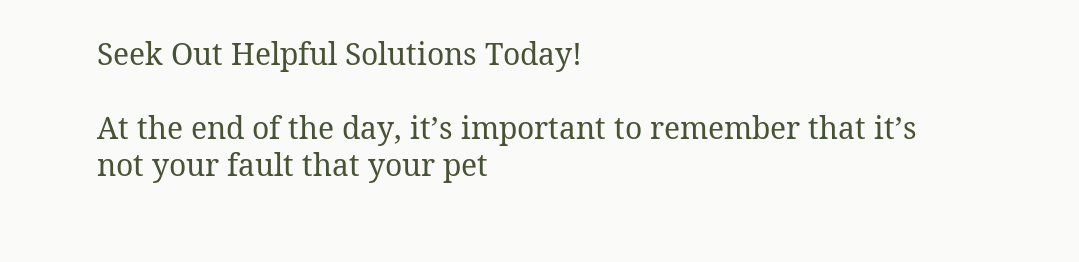Seek Out Helpful Solutions Today!

At the end of the day, it’s important to remember that it’s not your fault that your pet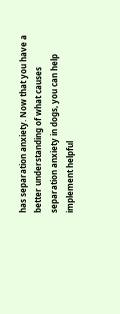has separation anxiety. Now that you have a better understanding of what causes separation anxiety in dogs, you can help implement helpful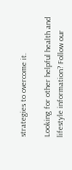strategies to overcome it.

Looking for other helpful health and lifestyle information? Follow our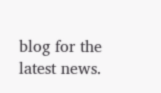blog for the latest news.